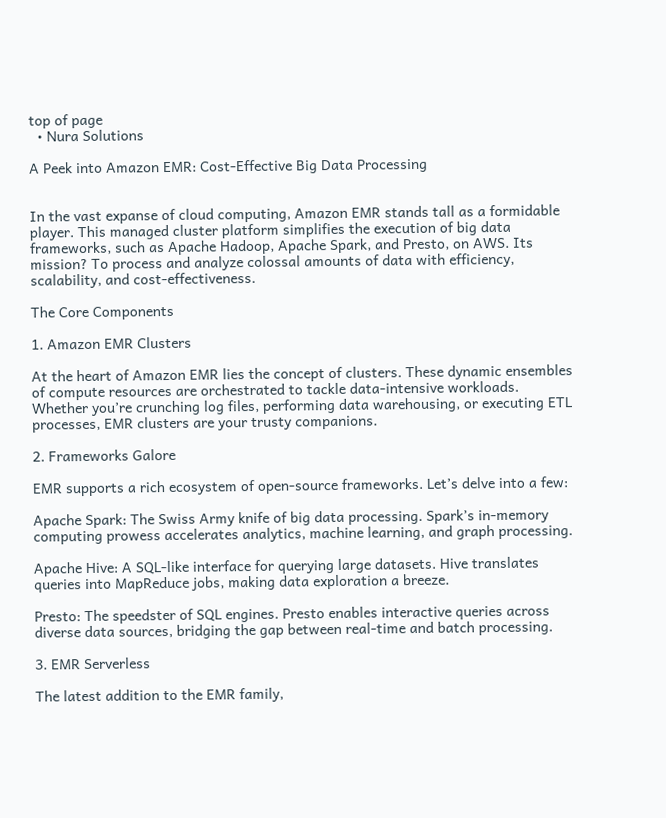top of page
  • Nura Solutions

A Peek into Amazon EMR: Cost-Effective Big Data Processing


In the vast expanse of cloud computing, Amazon EMR stands tall as a formidable player. This managed cluster platform simplifies the execution of big data frameworks, such as Apache Hadoop, Apache Spark, and Presto, on AWS. Its mission? To process and analyze colossal amounts of data with efficiency, scalability, and cost-effectiveness.

The Core Components

1. Amazon EMR Clusters

At the heart of Amazon EMR lies the concept of clusters. These dynamic ensembles of compute resources are orchestrated to tackle data-intensive workloads. Whether you’re crunching log files, performing data warehousing, or executing ETL processes, EMR clusters are your trusty companions.

2. Frameworks Galore

EMR supports a rich ecosystem of open-source frameworks. Let’s delve into a few:

Apache Spark: The Swiss Army knife of big data processing. Spark’s in-memory computing prowess accelerates analytics, machine learning, and graph processing.

Apache Hive: A SQL-like interface for querying large datasets. Hive translates queries into MapReduce jobs, making data exploration a breeze.

Presto: The speedster of SQL engines. Presto enables interactive queries across diverse data sources, bridging the gap between real-time and batch processing.

3. EMR Serverless

The latest addition to the EMR family,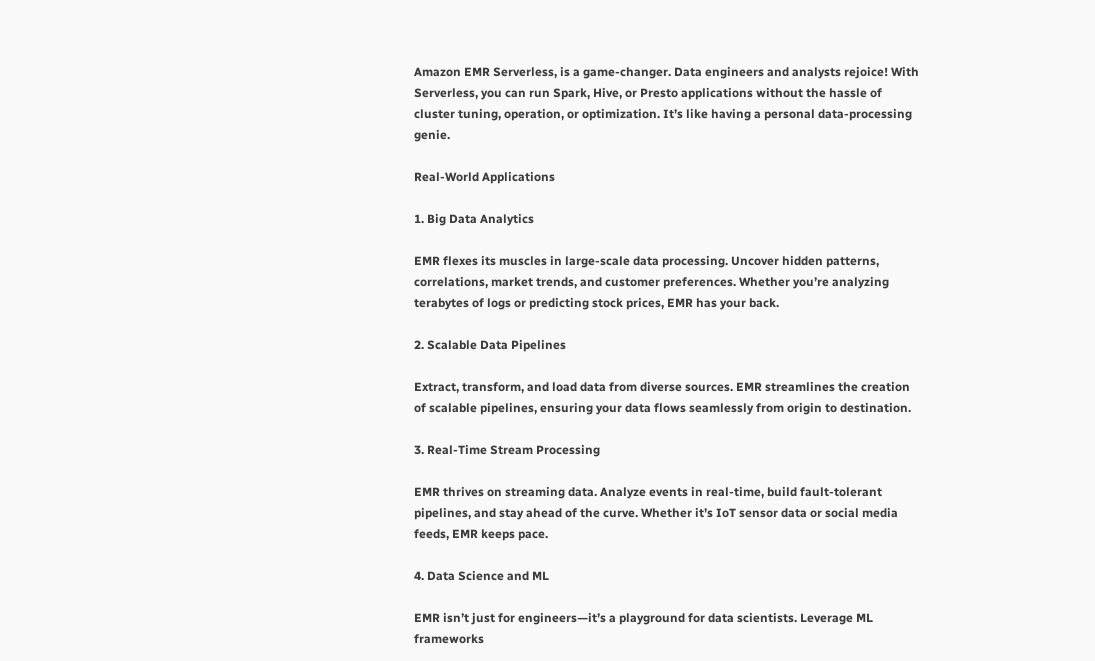Amazon EMR Serverless, is a game-changer. Data engineers and analysts rejoice! With Serverless, you can run Spark, Hive, or Presto applications without the hassle of cluster tuning, operation, or optimization. It’s like having a personal data-processing genie.

Real-World Applications

1. Big Data Analytics

EMR flexes its muscles in large-scale data processing. Uncover hidden patterns, correlations, market trends, and customer preferences. Whether you’re analyzing terabytes of logs or predicting stock prices, EMR has your back.

2. Scalable Data Pipelines

Extract, transform, and load data from diverse sources. EMR streamlines the creation of scalable pipelines, ensuring your data flows seamlessly from origin to destination.

3. Real-Time Stream Processing

EMR thrives on streaming data. Analyze events in real-time, build fault-tolerant pipelines, and stay ahead of the curve. Whether it’s IoT sensor data or social media feeds, EMR keeps pace.

4. Data Science and ML

EMR isn’t just for engineers—it’s a playground for data scientists. Leverage ML frameworks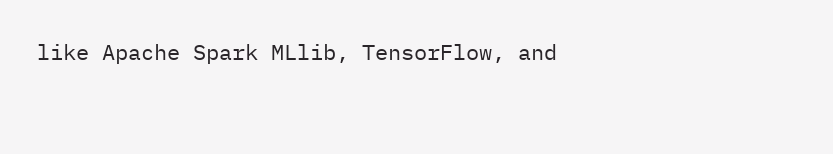like Apache Spark MLlib, TensorFlow, and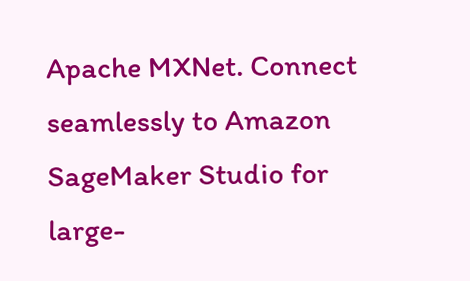Apache MXNet. Connect seamlessly to Amazon SageMaker Studio for large-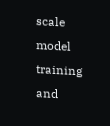scale model training and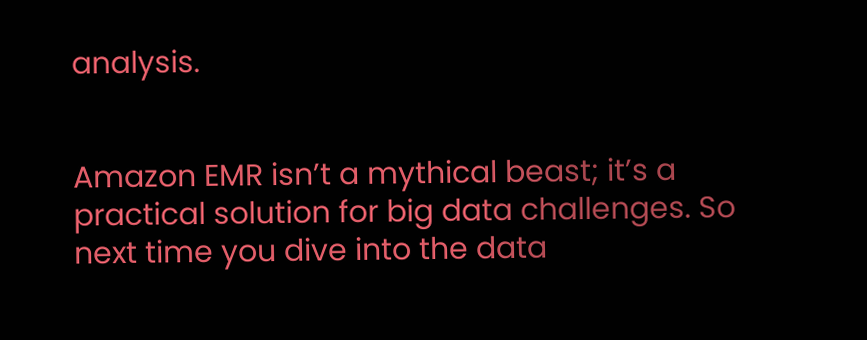analysis.


Amazon EMR isn’t a mythical beast; it’s a practical solution for big data challenges. So next time you dive into the data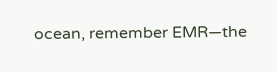ocean, remember EMR—the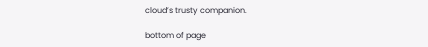cloud’s trusty companion.

bottom of page